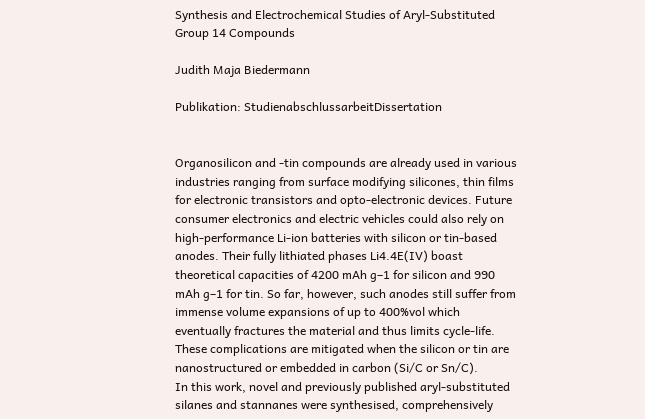Synthesis and Electrochemical Studies of Aryl-Substituted Group 14 Compounds

Judith Maja Biedermann

Publikation: StudienabschlussarbeitDissertation


Organosilicon and -tin compounds are already used in various industries ranging from surface modifying silicones, thin films for electronic transistors and opto-electronic devices. Future consumer electronics and electric vehicles could also rely on high-performance Li-ion batteries with silicon or tin-based anodes. Their fully lithiated phases Li4.4E(IV) boast theoretical capacities of 4200 mAh g–1 for silicon and 990 mAh g–1 for tin. So far, however, such anodes still suffer from immense volume expansions of up to 400%vol which eventually fractures the material and thus limits cycle-life. These complications are mitigated when the silicon or tin are nanostructured or embedded in carbon (Si/C or Sn/C).
In this work, novel and previously published aryl-substituted silanes and stannanes were synthesised, comprehensively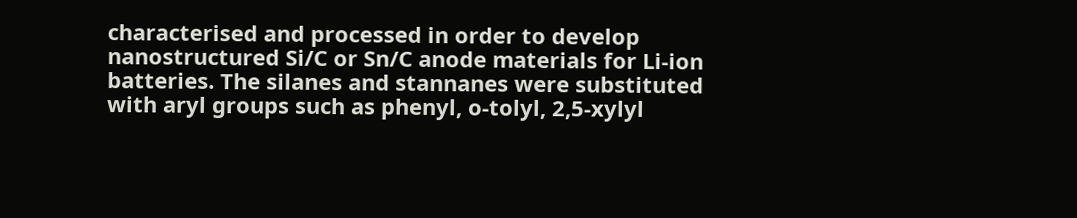characterised and processed in order to develop nanostructured Si/C or Sn/C anode materials for Li-ion batteries. The silanes and stannanes were substituted with aryl groups such as phenyl, o-tolyl, 2,5-xylyl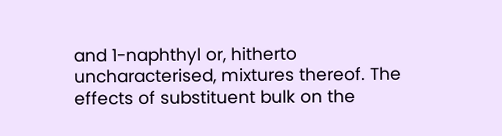and 1-naphthyl or, hitherto uncharacterised, mixtures thereof. The effects of substituent bulk on the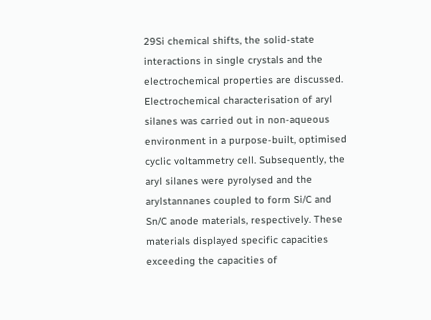29Si chemical shifts, the solid-state interactions in single crystals and the electrochemical properties are discussed. Electrochemical characterisation of aryl silanes was carried out in non-aqueous environment in a purpose-built, optimised cyclic voltammetry cell. Subsequently, the aryl silanes were pyrolysed and the arylstannanes coupled to form Si/C and Sn/C anode materials, respectively. These materials displayed specific capacities exceeding the capacities of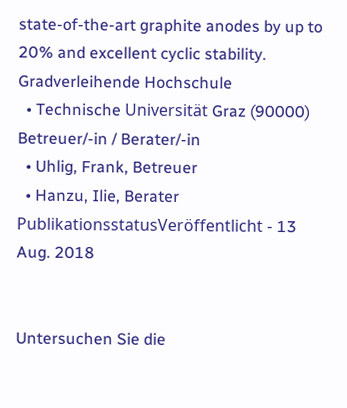state-of-the-art graphite anodes by up to 20% and excellent cyclic stability.
Gradverleihende Hochschule
  • Technische Universität Graz (90000)
Betreuer/-in / Berater/-in
  • Uhlig, Frank, Betreuer
  • Hanzu, Ilie, Berater
PublikationsstatusVeröffentlicht - 13 Aug. 2018


Untersuchen Sie die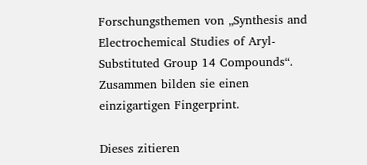Forschungsthemen von „Synthesis and Electrochemical Studies of Aryl-Substituted Group 14 Compounds“. Zusammen bilden sie einen einzigartigen Fingerprint.

Dieses zitieren